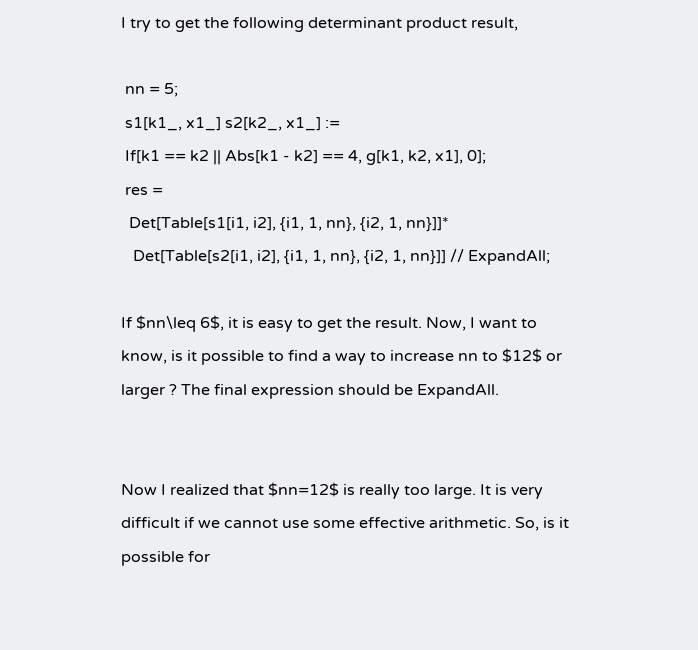I try to get the following determinant product result,

 nn = 5;
 s1[k1_, x1_] s2[k2_, x1_] :=
 If[k1 == k2 || Abs[k1 - k2] == 4, g[k1, k2, x1], 0];
 res =
  Det[Table[s1[i1, i2], {i1, 1, nn}, {i2, 1, nn}]]*
   Det[Table[s2[i1, i2], {i1, 1, nn}, {i2, 1, nn}]] // ExpandAll;

If $nn\leq 6$, it is easy to get the result. Now, I want to know, is it possible to find a way to increase nn to $12$ or larger ? The final expression should be ExpandAll.


Now I realized that $nn=12$ is really too large. It is very difficult if we cannot use some effective arithmetic. So, is it possible for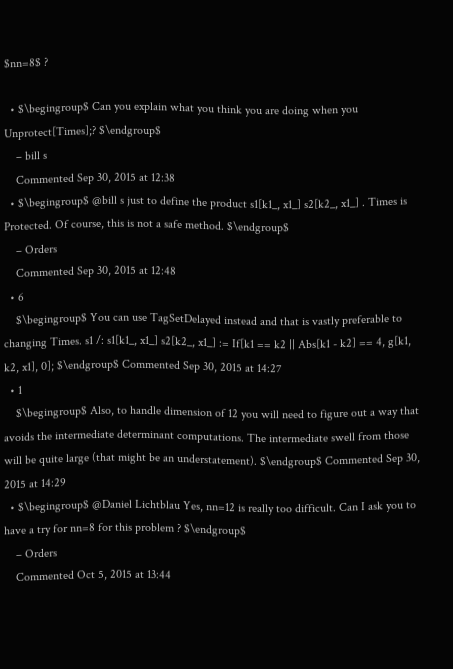$nn=8$ ?

  • $\begingroup$ Can you explain what you think you are doing when you Unprotect[Times];? $\endgroup$
    – bill s
    Commented Sep 30, 2015 at 12:38
  • $\begingroup$ @bill s just to define the product s1[k1_, x1_] s2[k2_, x1_] . Times is Protected. Of course, this is not a safe method. $\endgroup$
    – Orders
    Commented Sep 30, 2015 at 12:48
  • 6
    $\begingroup$ You can use TagSetDelayed instead and that is vastly preferable to changing Times. s1 /: s1[k1_, x1_] s2[k2_, x1_] := If[k1 == k2 || Abs[k1 - k2] == 4, g[k1, k2, x1], 0]; $\endgroup$ Commented Sep 30, 2015 at 14:27
  • 1
    $\begingroup$ Also, to handle dimension of 12 you will need to figure out a way that avoids the intermediate determinant computations. The intermediate swell from those will be quite large (that might be an understatement). $\endgroup$ Commented Sep 30, 2015 at 14:29
  • $\begingroup$ @Daniel Lichtblau Yes, nn=12 is really too difficult. Can I ask you to have a try for nn=8 for this problem ? $\endgroup$
    – Orders
    Commented Oct 5, 2015 at 13:44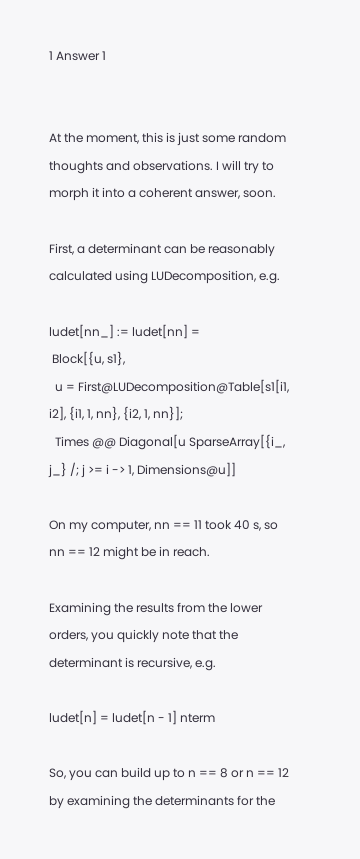1 Answer 1


At the moment, this is just some random thoughts and observations. I will try to morph it into a coherent answer, soon.

First, a determinant can be reasonably calculated using LUDecomposition, e.g.

ludet[nn_] := ludet[nn] =
 Block[{u, s1},
  u = First@LUDecomposition@Table[s1[i1, i2], {i1, 1, nn}, {i2, 1, nn}];
  Times @@ Diagonal[u SparseArray[{i_, j_} /; j >= i -> 1, Dimensions@u]]

On my computer, nn == 11 took 40 s, so nn == 12 might be in reach.

Examining the results from the lower orders, you quickly note that the determinant is recursive, e.g.

ludet[n] = ludet[n - 1] nterm

So, you can build up to n == 8 or n == 12 by examining the determinants for the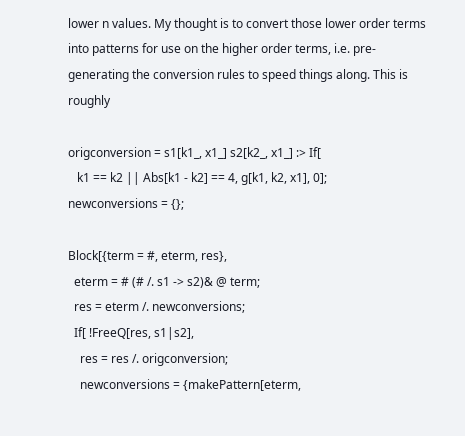lower n values. My thought is to convert those lower order terms into patterns for use on the higher order terms, i.e. pre-generating the conversion rules to speed things along. This is roughly

origconversion = s1[k1_, x1_] s2[k2_, x1_] :> If[
   k1 == k2 || Abs[k1 - k2] == 4, g[k1, k2, x1], 0];
newconversions = {};

Block[{term = #, eterm, res},
  eterm = # (# /. s1 -> s2)& @ term;
  res = eterm /. newconversions;
  If[ !FreeQ[res, s1|s2],
    res = res /. origconversion;
    newconversions = {makePattern[eterm,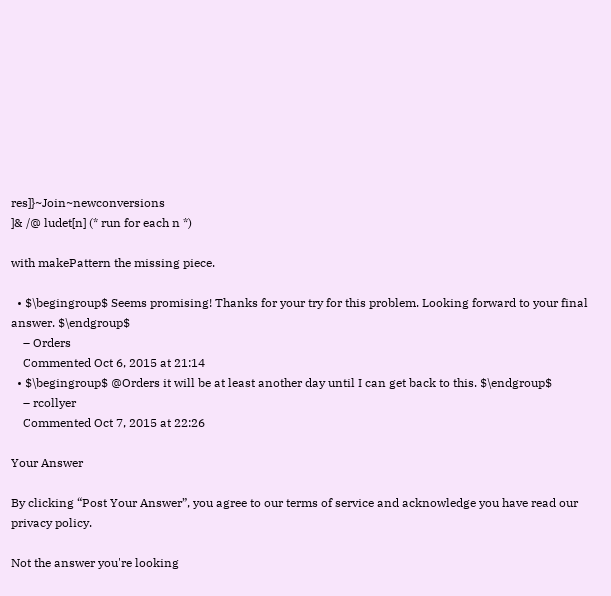res]}~Join~newconversions
]& /@ ludet[n] (* run for each n *)

with makePattern the missing piece.

  • $\begingroup$ Seems promising! Thanks for your try for this problem. Looking forward to your final answer. $\endgroup$
    – Orders
    Commented Oct 6, 2015 at 21:14
  • $\begingroup$ @Orders it will be at least another day until I can get back to this. $\endgroup$
    – rcollyer
    Commented Oct 7, 2015 at 22:26

Your Answer

By clicking “Post Your Answer”, you agree to our terms of service and acknowledge you have read our privacy policy.

Not the answer you're looking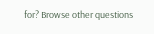for? Browse other questions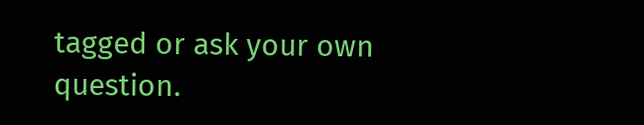tagged or ask your own question.